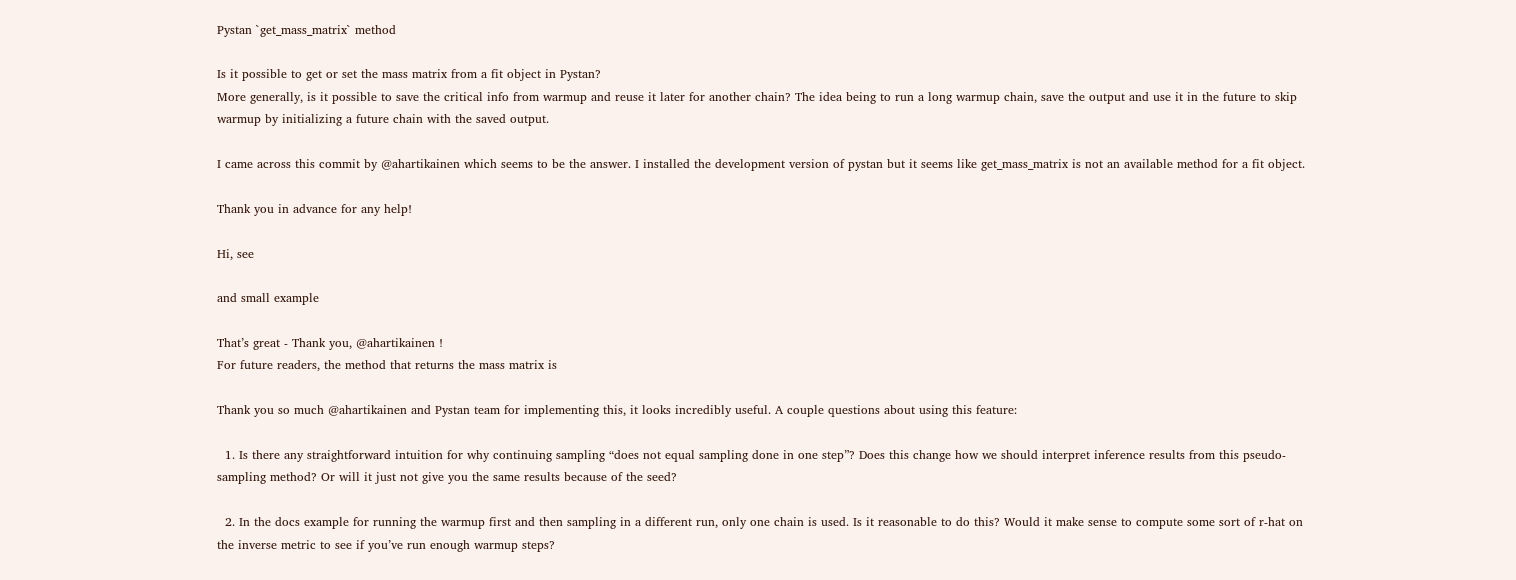Pystan `get_mass_matrix` method

Is it possible to get or set the mass matrix from a fit object in Pystan?
More generally, is it possible to save the critical info from warmup and reuse it later for another chain? The idea being to run a long warmup chain, save the output and use it in the future to skip warmup by initializing a future chain with the saved output.

I came across this commit by @ahartikainen which seems to be the answer. I installed the development version of pystan but it seems like get_mass_matrix is not an available method for a fit object.

Thank you in advance for any help!

Hi, see

and small example

That’s great - Thank you, @ahartikainen !
For future readers, the method that returns the mass matrix is

Thank you so much @ahartikainen and Pystan team for implementing this, it looks incredibly useful. A couple questions about using this feature:

  1. Is there any straightforward intuition for why continuing sampling “does not equal sampling done in one step”? Does this change how we should interpret inference results from this pseudo-sampling method? Or will it just not give you the same results because of the seed?

  2. In the docs example for running the warmup first and then sampling in a different run, only one chain is used. Is it reasonable to do this? Would it make sense to compute some sort of r-hat on the inverse metric to see if you’ve run enough warmup steps?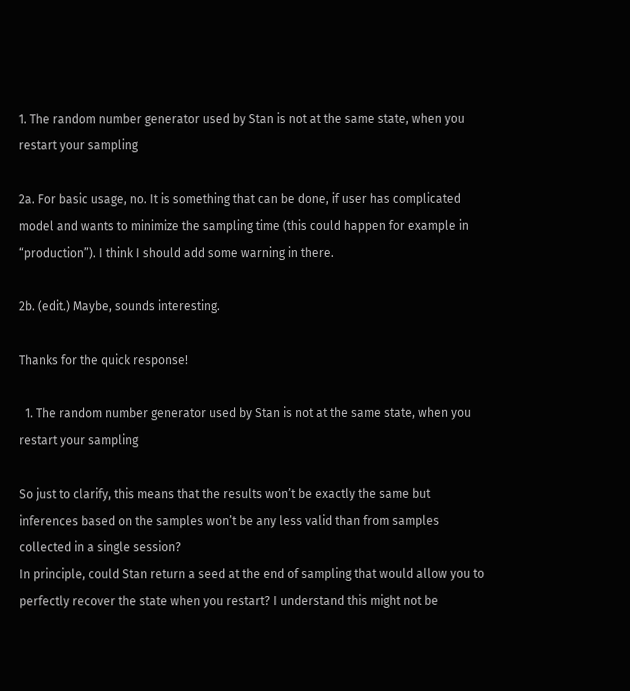1. The random number generator used by Stan is not at the same state, when you restart your sampling

2a. For basic usage, no. It is something that can be done, if user has complicated model and wants to minimize the sampling time (this could happen for example in “production”). I think I should add some warning in there.

2b. (edit.) Maybe, sounds interesting.

Thanks for the quick response!

  1. The random number generator used by Stan is not at the same state, when you restart your sampling

So just to clarify, this means that the results won’t be exactly the same but inferences based on the samples won’t be any less valid than from samples collected in a single session?
In principle, could Stan return a seed at the end of sampling that would allow you to perfectly recover the state when you restart? I understand this might not be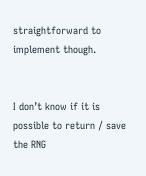straightforward to implement though.


I don’t know if it is possible to return / save the RNG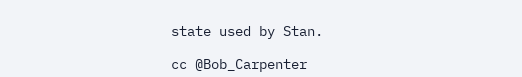state used by Stan.

cc @Bob_Carpenter